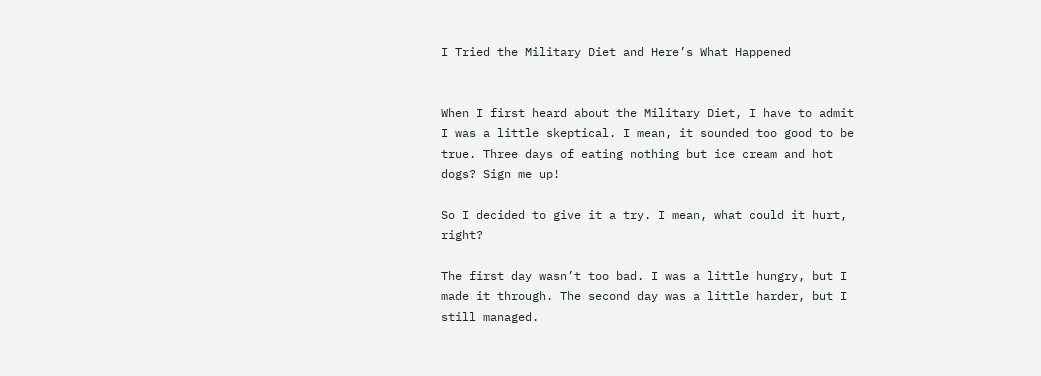I Tried the Military Diet and Here’s What Happened


When I first heard about the Military Diet, I have to admit I was a little skeptical. I mean, it sounded too good to be true. Three days of eating nothing but ice cream and hot dogs? Sign me up!

So I decided to give it a try. I mean, what could it hurt, right?

The first day wasn’t too bad. I was a little hungry, but I made it through. The second day was a little harder, but I still managed.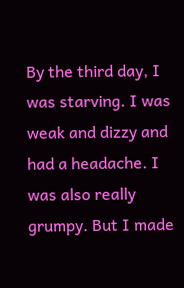By the third day, I was starving. I was weak and dizzy and had a headache. I was also really grumpy. But I made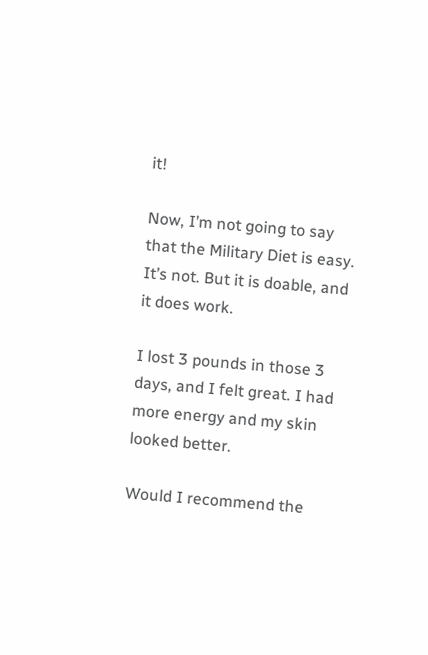it!

Now, I’m not going to say that the Military Diet is easy. It’s not. But it is doable, and it does work.

I lost 3 pounds in those 3 days, and I felt great. I had more energy and my skin looked better.

Would I recommend the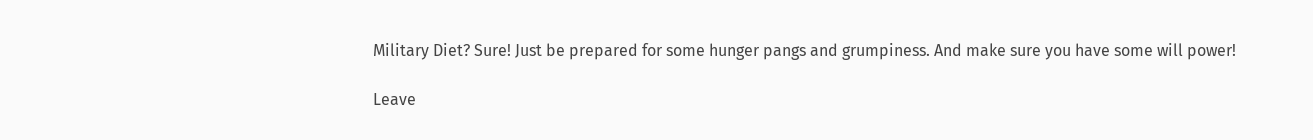Military Diet? Sure! Just be prepared for some hunger pangs and grumpiness. And make sure you have some will power!

Leave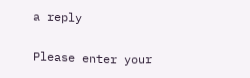a reply

Please enter your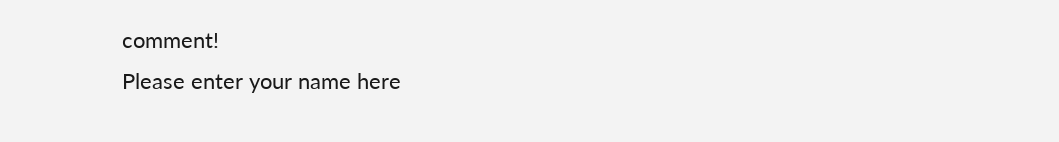comment!
Please enter your name here